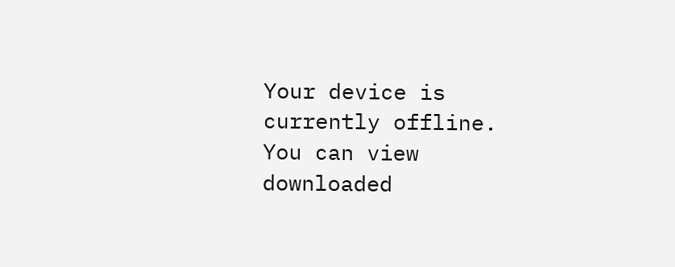Your device is currently offline. You can view downloaded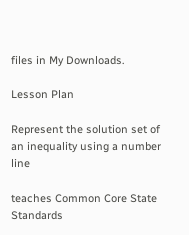files in My Downloads.

Lesson Plan

Represent the solution set of an inequality using a number line

teaches Common Core State Standards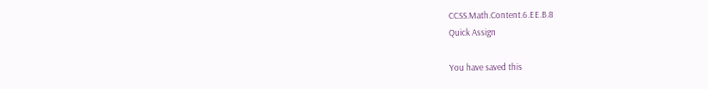CCSS.Math.Content.6.EE.B.8
Quick Assign

You have saved this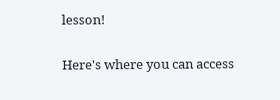lesson!

Here's where you can access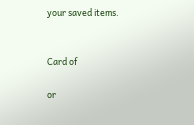your saved items.


Card of

or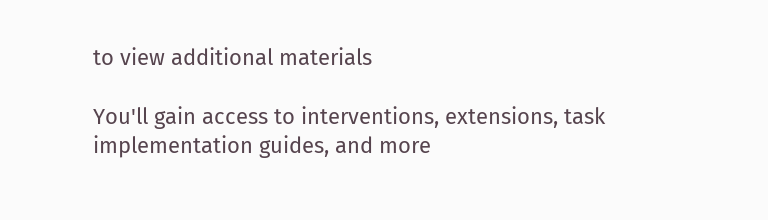to view additional materials

You'll gain access to interventions, extensions, task implementation guides, and more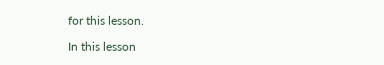for this lesson.

In this lesson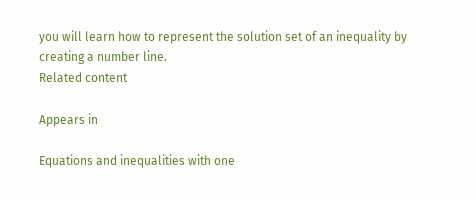you will learn how to represent the solution set of an inequality by creating a number line.
Related content

Appears in

Equations and inequalities with one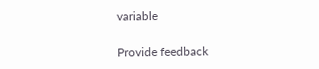variable

Provide feedback